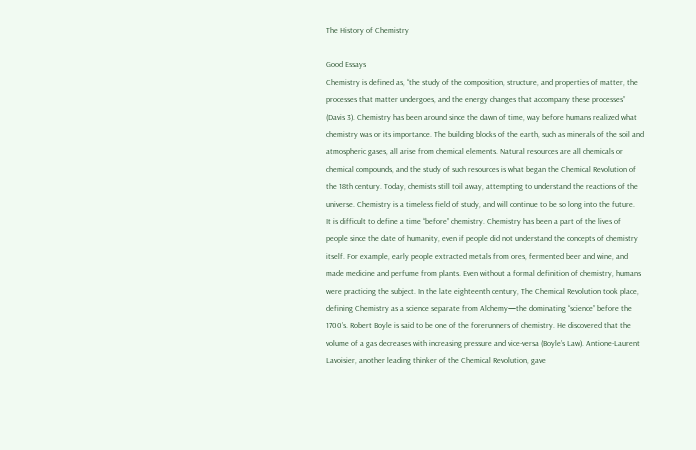The History of Chemistry

Good Essays
Chemistry is defined as, “the study of the composition, structure, and properties of matter, the processes that matter undergoes, and the energy changes that accompany these processes” (Davis 3). Chemistry has been around since the dawn of time, way before humans realized what chemistry was or its importance. The building blocks of the earth, such as minerals of the soil and atmospheric gases, all arise from chemical elements. Natural resources are all chemicals or chemical compounds, and the study of such resources is what began the Chemical Revolution of the 18th century. Today, chemists still toil away, attempting to understand the reactions of the universe. Chemistry is a timeless field of study, and will continue to be so long into the future.
It is difficult to define a time “before” chemistry. Chemistry has been a part of the lives of people since the date of humanity, even if people did not understand the concepts of chemistry itself. For example, early people extracted metals from ores, fermented beer and wine, and made medicine and perfume from plants. Even without a formal definition of chemistry, humans were practicing the subject. In the late eighteenth century, The Chemical Revolution took place, defining Chemistry as a science separate from Alchemy—the dominating “science” before the 1700’s. Robert Boyle is said to be one of the forerunners of chemistry. He discovered that the volume of a gas decreases with increasing pressure and vice-versa (Boyle’s Law). Antione-Laurent Lavoisier, another leading thinker of the Chemical Revolution, gave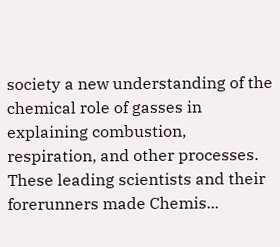society a new understanding of the chemical role of gasses in explaining combustion, respiration, and other processes. These leading scientists and their forerunners made Chemis...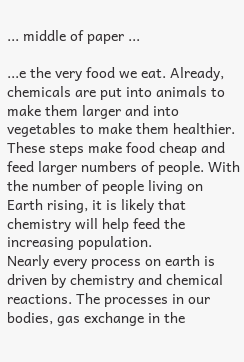... middle of paper ...

...e the very food we eat. Already, chemicals are put into animals to make them larger and into vegetables to make them healthier. These steps make food cheap and feed larger numbers of people. With the number of people living on Earth rising, it is likely that chemistry will help feed the increasing population.
Nearly every process on earth is driven by chemistry and chemical reactions. The processes in our bodies, gas exchange in the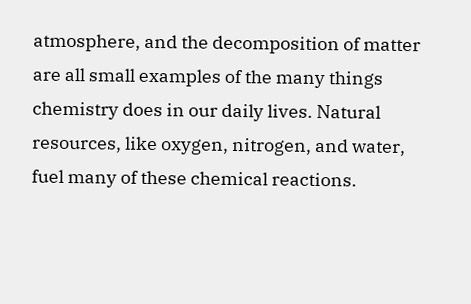atmosphere, and the decomposition of matter are all small examples of the many things chemistry does in our daily lives. Natural resources, like oxygen, nitrogen, and water, fuel many of these chemical reactions.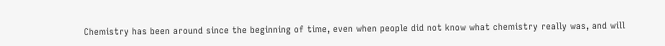Chemistry has been around since the beginning of time, even when people did not know what chemistry really was, and will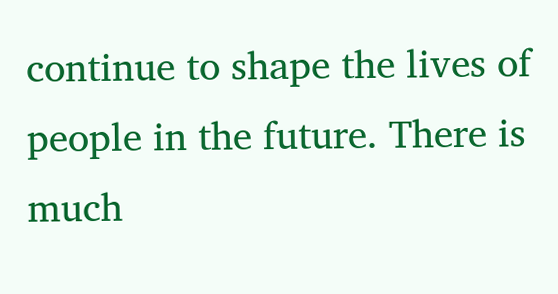continue to shape the lives of people in the future. There is much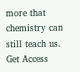more that chemistry can still teach us.
Get Access